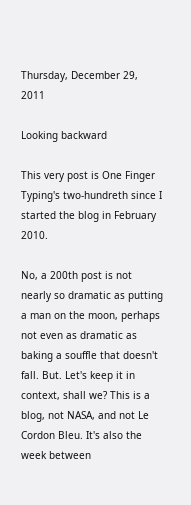Thursday, December 29, 2011

Looking backward

This very post is One Finger Typing's two-hundreth since I started the blog in February 2010.

No, a 200th post is not nearly so dramatic as putting a man on the moon, perhaps not even as dramatic as baking a souffle that doesn't fall. But. Let's keep it in context, shall we? This is a blog, not NASA, and not Le Cordon Bleu. It's also the week between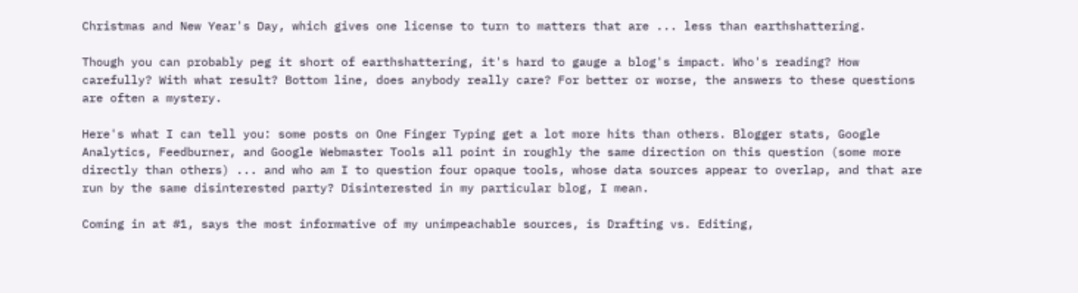Christmas and New Year's Day, which gives one license to turn to matters that are ... less than earthshattering.

Though you can probably peg it short of earthshattering, it's hard to gauge a blog's impact. Who's reading? How carefully? With what result? Bottom line, does anybody really care? For better or worse, the answers to these questions are often a mystery.

Here's what I can tell you: some posts on One Finger Typing get a lot more hits than others. Blogger stats, Google Analytics, Feedburner, and Google Webmaster Tools all point in roughly the same direction on this question (some more directly than others) ... and who am I to question four opaque tools, whose data sources appear to overlap, and that are run by the same disinterested party? Disinterested in my particular blog, I mean.

Coming in at #1, says the most informative of my unimpeachable sources, is Drafting vs. Editing,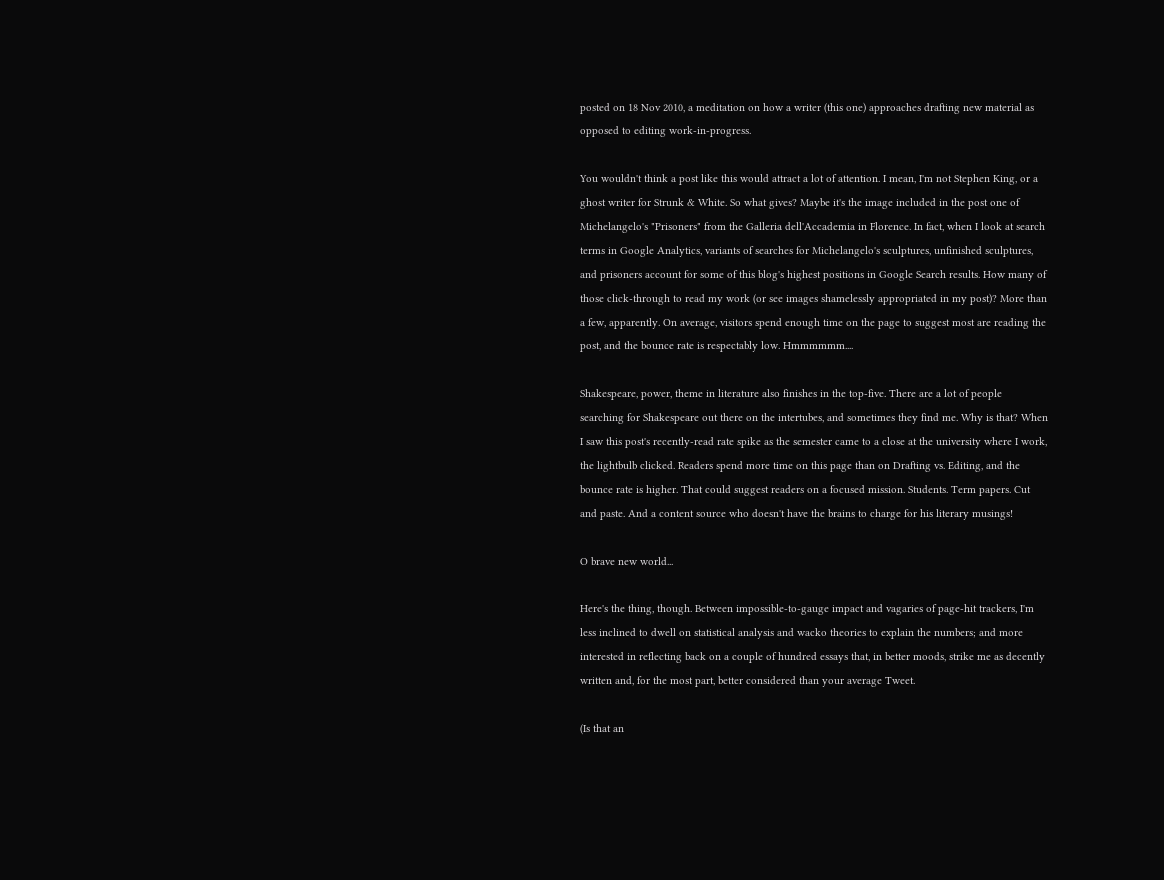posted on 18 Nov 2010, a meditation on how a writer (this one) approaches drafting new material as opposed to editing work-in-progress.

You wouldn't think a post like this would attract a lot of attention. I mean, I'm not Stephen King, or a ghost writer for Strunk & White. So what gives? Maybe it's the image included in the post one of Michelangelo's "Prisoners" from the Galleria dell'Accademia in Florence. In fact, when I look at search terms in Google Analytics, variants of searches for Michelangelo's sculptures, unfinished sculptures, and prisoners account for some of this blog's highest positions in Google Search results. How many of those click-through to read my work (or see images shamelessly appropriated in my post)? More than a few, apparently. On average, visitors spend enough time on the page to suggest most are reading the post, and the bounce rate is respectably low. Hmmmmmm....

Shakespeare, power, theme in literature also finishes in the top-five. There are a lot of people searching for Shakespeare out there on the intertubes, and sometimes they find me. Why is that? When I saw this post's recently-read rate spike as the semester came to a close at the university where I work, the lightbulb clicked. Readers spend more time on this page than on Drafting vs. Editing, and the bounce rate is higher. That could suggest readers on a focused mission. Students. Term papers. Cut and paste. And a content source who doesn't have the brains to charge for his literary musings!

O brave new world...

Here's the thing, though. Between impossible-to-gauge impact and vagaries of page-hit trackers, I'm less inclined to dwell on statistical analysis and wacko theories to explain the numbers; and more interested in reflecting back on a couple of hundred essays that, in better moods, strike me as decently written and, for the most part, better considered than your average Tweet.

(Is that an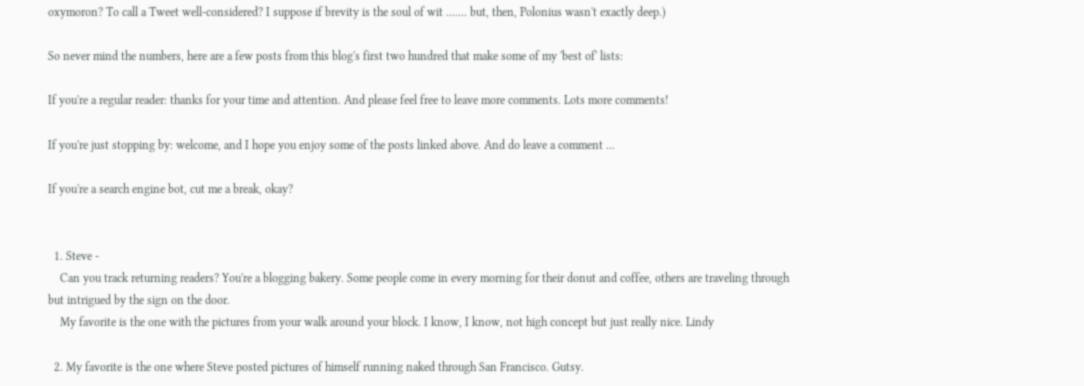oxymoron? To call a Tweet well-considered? I suppose if brevity is the soul of wit ....... but, then, Polonius wasn't exactly deep.)

So never mind the numbers, here are a few posts from this blog's first two hundred that make some of my 'best of' lists:

If you're a regular reader: thanks for your time and attention. And please feel free to leave more comments. Lots more comments!

If you're just stopping by: welcome, and I hope you enjoy some of the posts linked above. And do leave a comment ...

If you're a search engine bot, cut me a break, okay?


  1. Steve -
    Can you track returning readers? You're a blogging bakery. Some people come in every morning for their donut and coffee, others are traveling through but intrigued by the sign on the door.
    My favorite is the one with the pictures from your walk around your block. I know, I know, not high concept but just really nice. Lindy

  2. My favorite is the one where Steve posted pictures of himself running naked through San Francisco. Gutsy.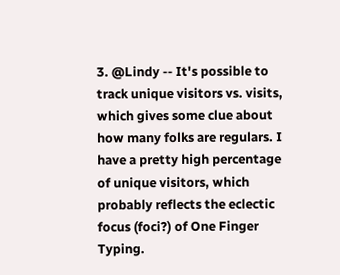3. @Lindy -- It's possible to track unique visitors vs. visits, which gives some clue about how many folks are regulars. I have a pretty high percentage of unique visitors, which probably reflects the eclectic focus (foci?) of One Finger Typing.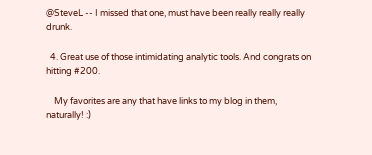@SteveL -- I missed that one, must have been really really really drunk.

  4. Great use of those intimidating analytic tools. And congrats on hitting #200.

    My favorites are any that have links to my blog in them, naturally! :)